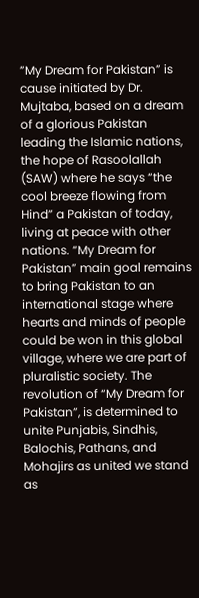”My Dream for Pakistan” is cause initiated by Dr. Mujtaba, based on a dream of a glorious Pakistan leading the Islamic nations, the hope of Rasoolallah (SAW) where he says “the cool breeze flowing from Hind” a Pakistan of today, living at peace with other nations. “My Dream for Pakistan” main goal remains to bring Pakistan to an international stage where hearts and minds of people could be won in this global village, where we are part of pluralistic society. The revolution of “My Dream for Pakistan”, is determined to unite Punjabis, Sindhis, Balochis, Pathans, and Mohajirs as united we stand as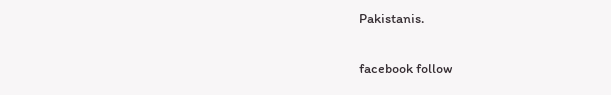Pakistanis.


facebook follow